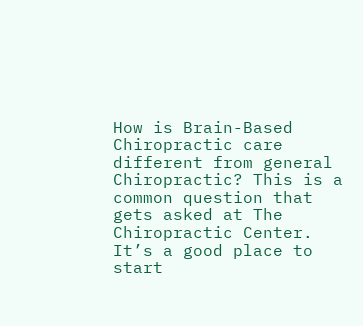How is Brain-Based Chiropractic care different from general Chiropractic? This is a common question that gets asked at The Chiropractic Center. It’s a good place to start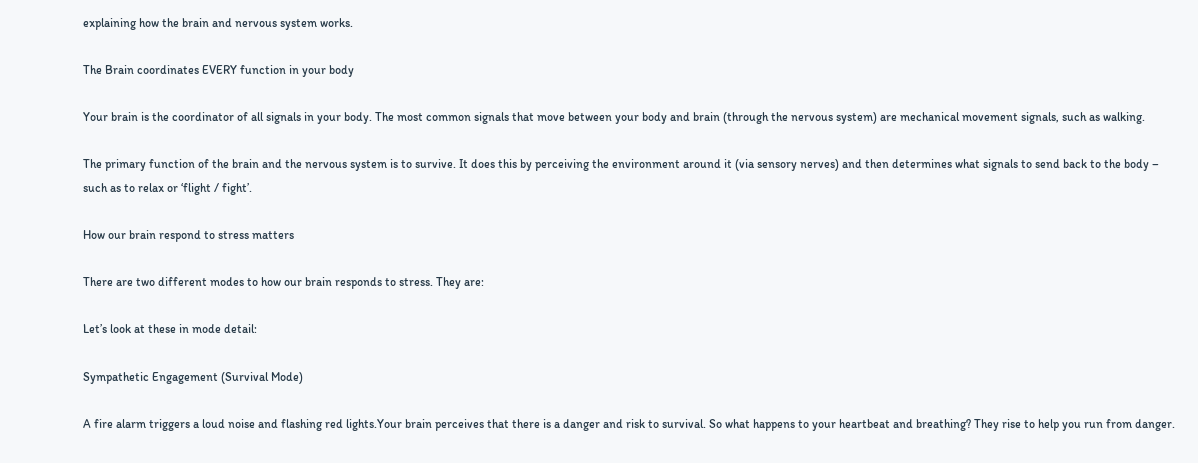explaining how the brain and nervous system works.

The Brain coordinates EVERY function in your body

Your brain is the coordinator of all signals in your body. The most common signals that move between your body and brain (through the nervous system) are mechanical movement signals, such as walking.

The primary function of the brain and the nervous system is to survive. It does this by perceiving the environment around it (via sensory nerves) and then determines what signals to send back to the body – such as to relax or ‘flight / fight’.

How our brain respond to stress matters

There are two different modes to how our brain responds to stress. They are:

Let’s look at these in mode detail:

Sympathetic Engagement (Survival Mode)

A fire alarm triggers a loud noise and flashing red lights.Your brain perceives that there is a danger and risk to survival. So what happens to your heartbeat and breathing? They rise to help you run from danger.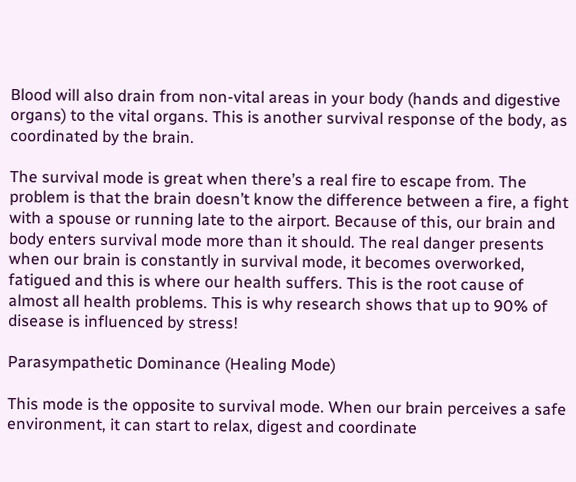Blood will also drain from non-vital areas in your body (hands and digestive organs) to the vital organs. This is another survival response of the body, as coordinated by the brain.

The survival mode is great when there’s a real fire to escape from. The problem is that the brain doesn’t know the difference between a fire, a fight with a spouse or running late to the airport. Because of this, our brain and body enters survival mode more than it should. The real danger presents when our brain is constantly in survival mode, it becomes overworked, fatigued and this is where our health suffers. This is the root cause of almost all health problems. This is why research shows that up to 90% of disease is influenced by stress!

Parasympathetic Dominance (Healing Mode)

This mode is the opposite to survival mode. When our brain perceives a safe environment, it can start to relax, digest and coordinate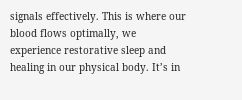signals effectively. This is where our blood flows optimally, we experience restorative sleep and healing in our physical body. It’s in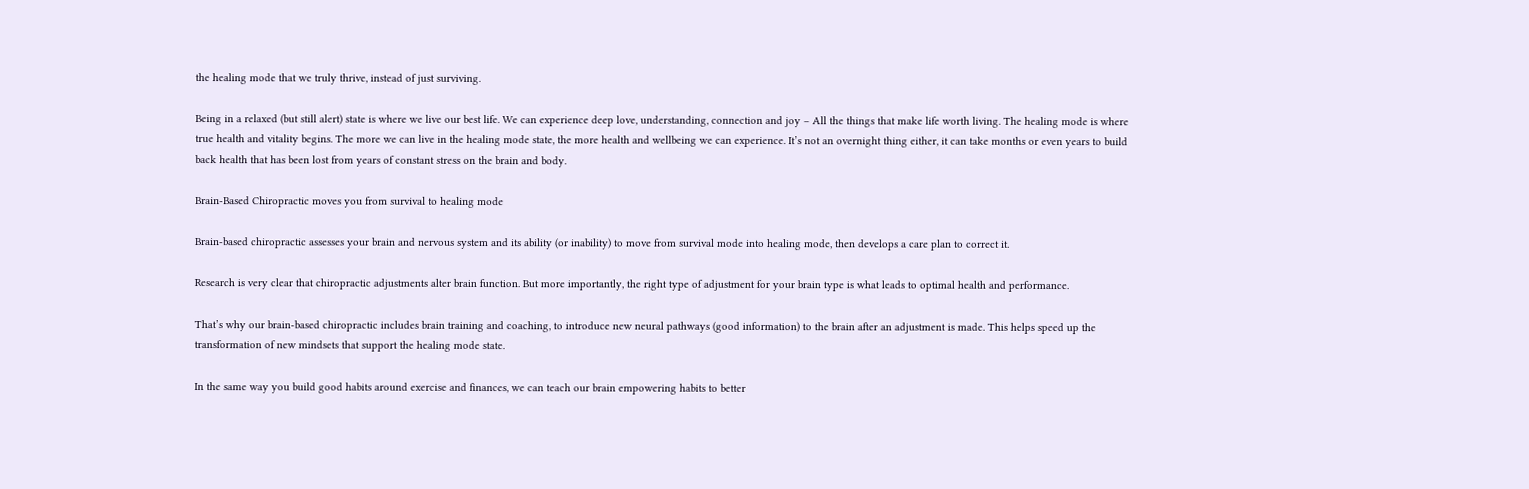the healing mode that we truly thrive, instead of just surviving.

Being in a relaxed (but still alert) state is where we live our best life. We can experience deep love, understanding, connection and joy – All the things that make life worth living. The healing mode is where true health and vitality begins. The more we can live in the healing mode state, the more health and wellbeing we can experience. It’s not an overnight thing either, it can take months or even years to build back health that has been lost from years of constant stress on the brain and body.

Brain-Based Chiropractic moves you from survival to healing mode

Brain-based chiropractic assesses your brain and nervous system and its ability (or inability) to move from survival mode into healing mode, then develops a care plan to correct it.

Research is very clear that chiropractic adjustments alter brain function. But more importantly, the right type of adjustment for your brain type is what leads to optimal health and performance.

That’s why our brain-based chiropractic includes brain training and coaching, to introduce new neural pathways (good information) to the brain after an adjustment is made. This helps speed up the transformation of new mindsets that support the healing mode state.

In the same way you build good habits around exercise and finances, we can teach our brain empowering habits to better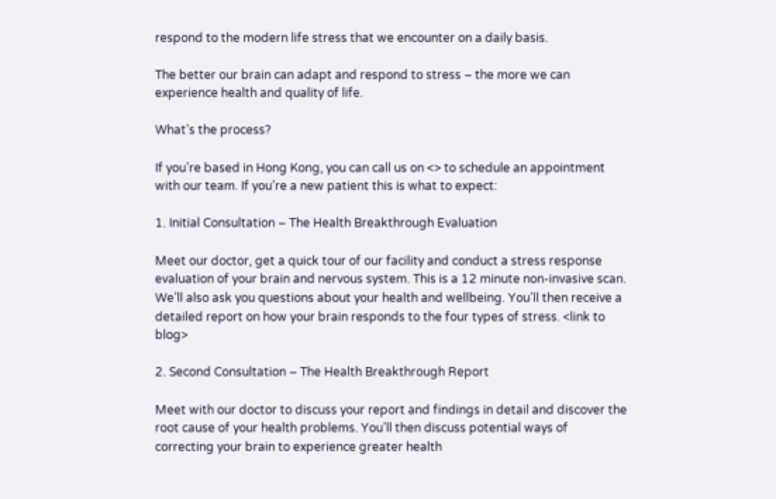respond to the modern life stress that we encounter on a daily basis.

The better our brain can adapt and respond to stress – the more we can experience health and quality of life.

What’s the process?

If you’re based in Hong Kong, you can call us on <> to schedule an appointment with our team. If you’re a new patient this is what to expect:

1. Initial Consultation – The Health Breakthrough Evaluation

Meet our doctor, get a quick tour of our facility and conduct a stress response evaluation of your brain and nervous system. This is a 12 minute non-invasive scan. We’ll also ask you questions about your health and wellbeing. You’ll then receive a detailed report on how your brain responds to the four types of stress. <link to blog>

2. Second Consultation – The Health Breakthrough Report

Meet with our doctor to discuss your report and findings in detail and discover the root cause of your health problems. You’ll then discuss potential ways of correcting your brain to experience greater health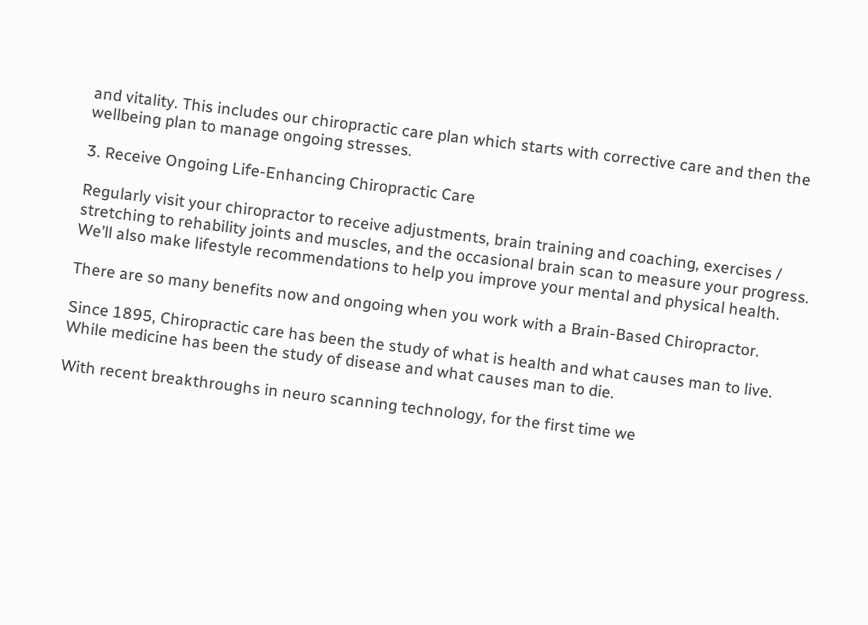and vitality. This includes our chiropractic care plan which starts with corrective care and then the wellbeing plan to manage ongoing stresses.

3. Receive Ongoing Life-Enhancing Chiropractic Care

Regularly visit your chiropractor to receive adjustments, brain training and coaching, exercises / stretching to rehability joints and muscles, and the occasional brain scan to measure your progress. We’ll also make lifestyle recommendations to help you improve your mental and physical health.

There are so many benefits now and ongoing when you work with a Brain-Based Chiropractor.

Since 1895, Chiropractic care has been the study of what is health and what causes man to live. While medicine has been the study of disease and what causes man to die.

With recent breakthroughs in neuro scanning technology, for the first time we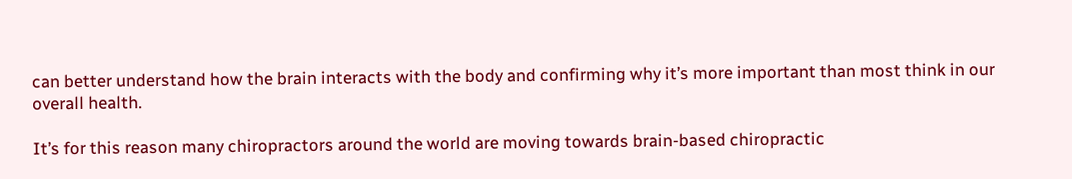can better understand how the brain interacts with the body and confirming why it’s more important than most think in our overall health.

It’s for this reason many chiropractors around the world are moving towards brain-based chiropractic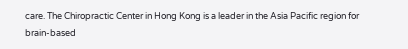care. The Chiropractic Center in Hong Kong is a leader in the Asia Pacific region for brain-based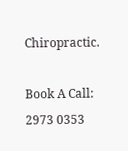Chiropractic.

Book A Call:  2973 0353